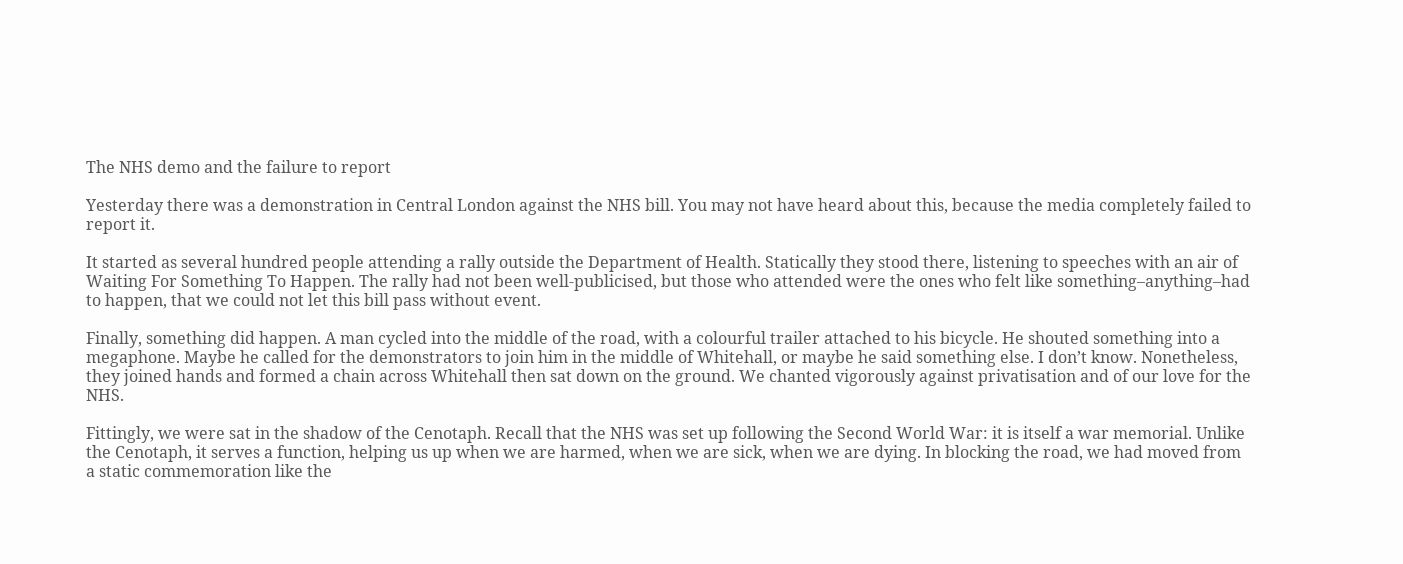The NHS demo and the failure to report

Yesterday there was a demonstration in Central London against the NHS bill. You may not have heard about this, because the media completely failed to report it.

It started as several hundred people attending a rally outside the Department of Health. Statically they stood there, listening to speeches with an air of Waiting For Something To Happen. The rally had not been well-publicised, but those who attended were the ones who felt like something–anything–had to happen, that we could not let this bill pass without event.

Finally, something did happen. A man cycled into the middle of the road, with a colourful trailer attached to his bicycle. He shouted something into a megaphone. Maybe he called for the demonstrators to join him in the middle of Whitehall, or maybe he said something else. I don’t know. Nonetheless, they joined hands and formed a chain across Whitehall then sat down on the ground. We chanted vigorously against privatisation and of our love for the NHS.

Fittingly, we were sat in the shadow of the Cenotaph. Recall that the NHS was set up following the Second World War: it is itself a war memorial. Unlike the Cenotaph, it serves a function, helping us up when we are harmed, when we are sick, when we are dying. In blocking the road, we had moved from a static commemoration like the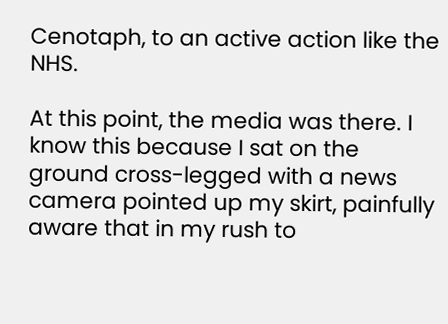Cenotaph, to an active action like the NHS.

At this point, the media was there. I know this because I sat on the ground cross-legged with a news camera pointed up my skirt, painfully aware that in my rush to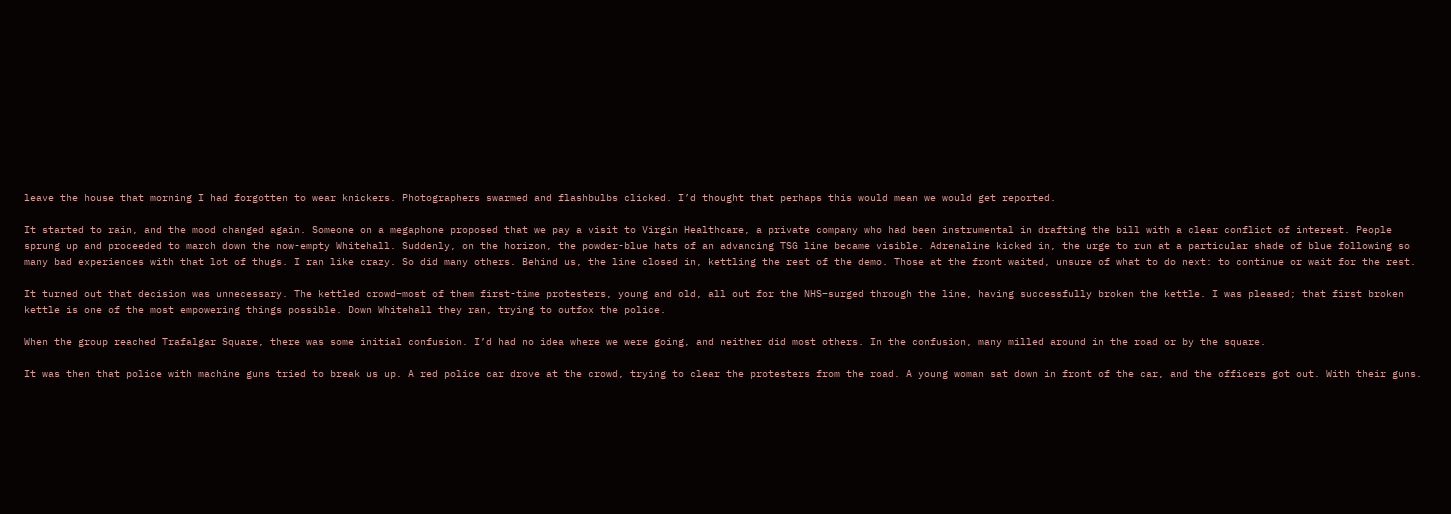leave the house that morning I had forgotten to wear knickers. Photographers swarmed and flashbulbs clicked. I’d thought that perhaps this would mean we would get reported.

It started to rain, and the mood changed again. Someone on a megaphone proposed that we pay a visit to Virgin Healthcare, a private company who had been instrumental in drafting the bill with a clear conflict of interest. People sprung up and proceeded to march down the now-empty Whitehall. Suddenly, on the horizon, the powder-blue hats of an advancing TSG line became visible. Adrenaline kicked in, the urge to run at a particular shade of blue following so many bad experiences with that lot of thugs. I ran like crazy. So did many others. Behind us, the line closed in, kettling the rest of the demo. Those at the front waited, unsure of what to do next: to continue or wait for the rest.

It turned out that decision was unnecessary. The kettled crowd–most of them first-time protesters, young and old, all out for the NHS–surged through the line, having successfully broken the kettle. I was pleased; that first broken kettle is one of the most empowering things possible. Down Whitehall they ran, trying to outfox the police.

When the group reached Trafalgar Square, there was some initial confusion. I’d had no idea where we were going, and neither did most others. In the confusion, many milled around in the road or by the square.

It was then that police with machine guns tried to break us up. A red police car drove at the crowd, trying to clear the protesters from the road. A young woman sat down in front of the car, and the officers got out. With their guns.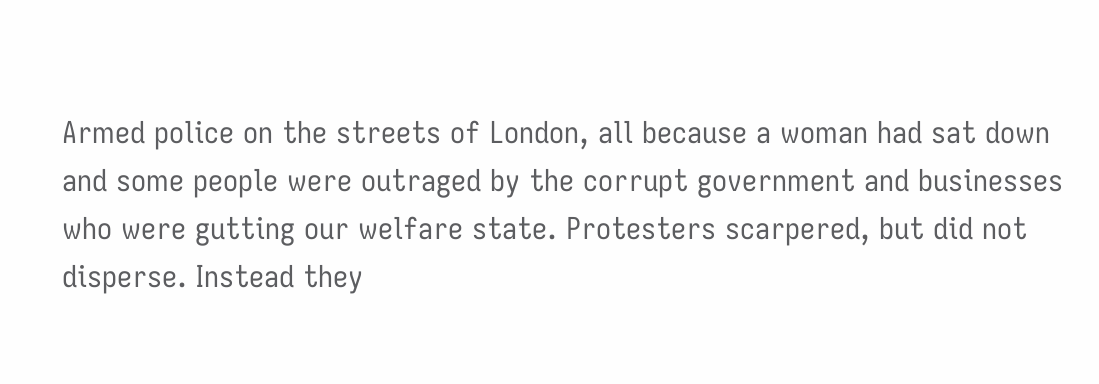Armed police on the streets of London, all because a woman had sat down and some people were outraged by the corrupt government and businesses who were gutting our welfare state. Protesters scarpered, but did not disperse. Instead they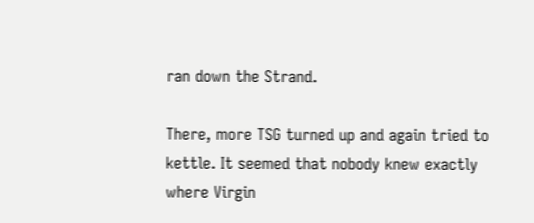ran down the Strand.

There, more TSG turned up and again tried to kettle. It seemed that nobody knew exactly where Virgin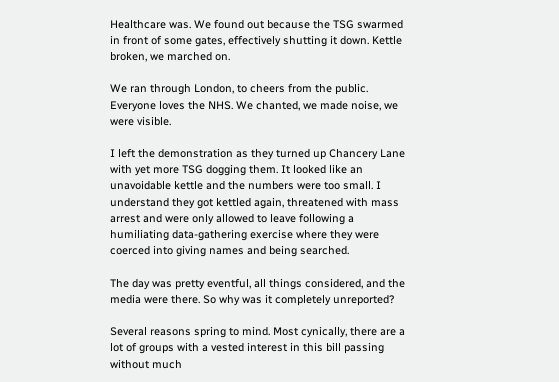Healthcare was. We found out because the TSG swarmed in front of some gates, effectively shutting it down. Kettle broken, we marched on.

We ran through London, to cheers from the public. Everyone loves the NHS. We chanted, we made noise, we were visible.

I left the demonstration as they turned up Chancery Lane with yet more TSG dogging them. It looked like an unavoidable kettle and the numbers were too small. I understand they got kettled again, threatened with mass arrest and were only allowed to leave following a humiliating data-gathering exercise where they were coerced into giving names and being searched.

The day was pretty eventful, all things considered, and the media were there. So why was it completely unreported?

Several reasons spring to mind. Most cynically, there are a lot of groups with a vested interest in this bill passing without much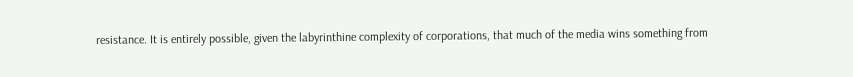resistance. It is entirely possible, given the labyrinthine complexity of corporations, that much of the media wins something from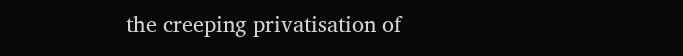the creeping privatisation of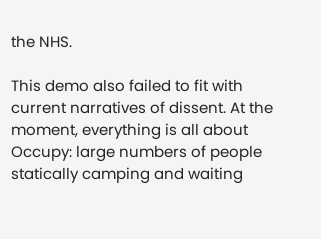the NHS.

This demo also failed to fit with current narratives of dissent. At the moment, everything is all about Occupy: large numbers of people statically camping and waiting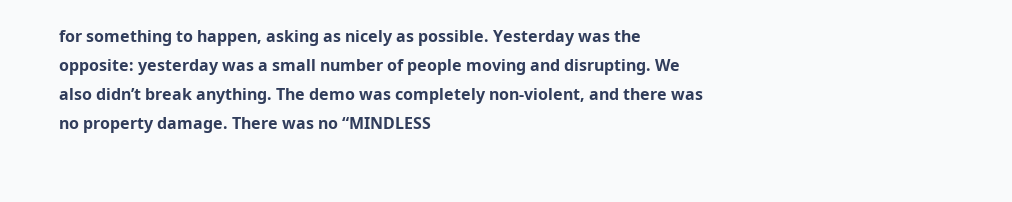for something to happen, asking as nicely as possible. Yesterday was the opposite: yesterday was a small number of people moving and disrupting. We also didn’t break anything. The demo was completely non-violent, and there was no property damage. There was no “MINDLESS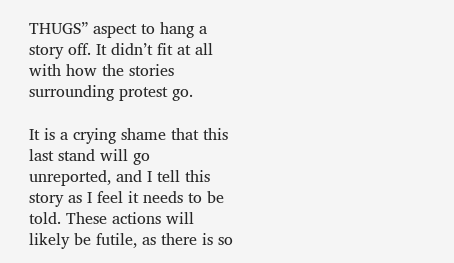THUGS” aspect to hang a story off. It didn’t fit at all with how the stories surrounding protest go.

It is a crying shame that this last stand will go unreported, and I tell this story as I feel it needs to be told. These actions will likely be futile, as there is so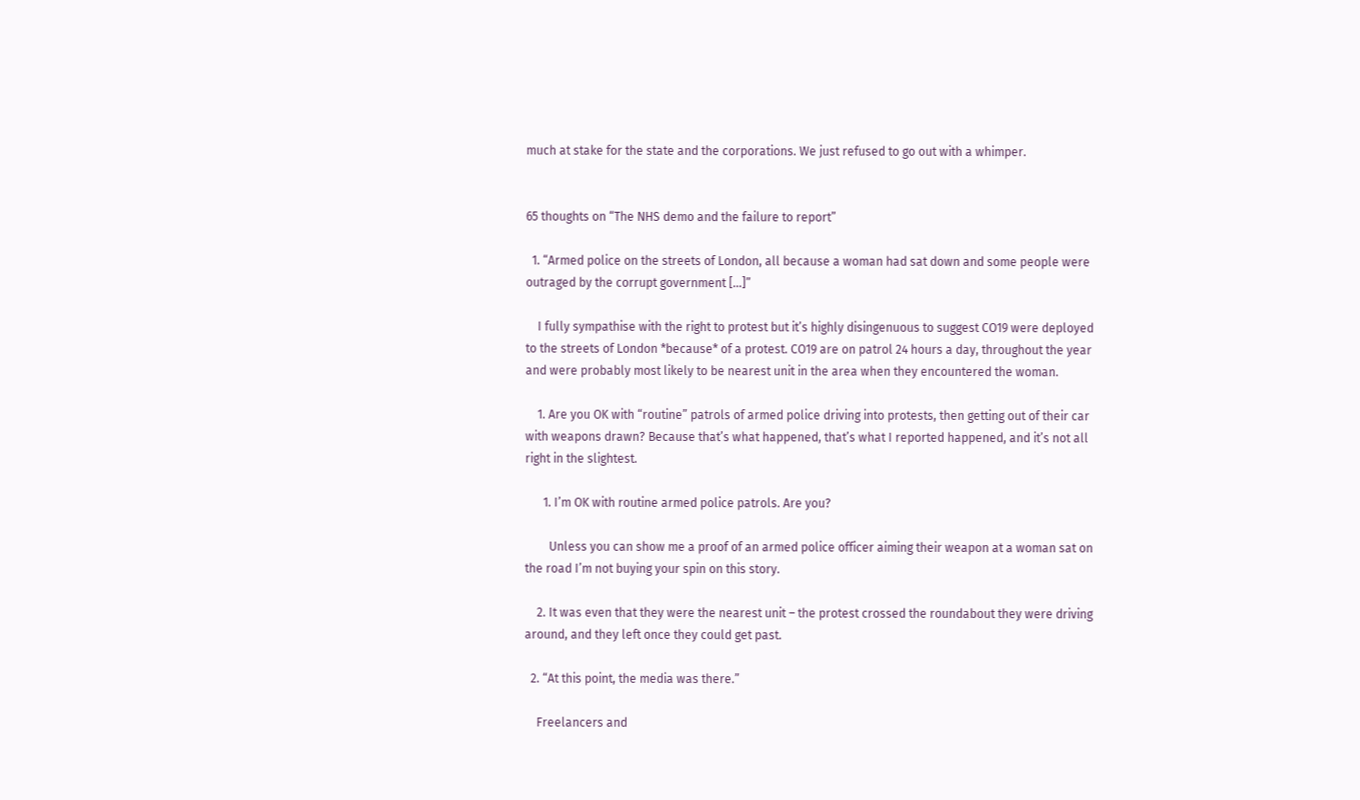much at stake for the state and the corporations. We just refused to go out with a whimper.


65 thoughts on “The NHS demo and the failure to report”

  1. “Armed police on the streets of London, all because a woman had sat down and some people were outraged by the corrupt government […]”

    I fully sympathise with the right to protest but it’s highly disingenuous to suggest CO19 were deployed to the streets of London *because* of a protest. CO19 are on patrol 24 hours a day, throughout the year and were probably most likely to be nearest unit in the area when they encountered the woman.

    1. Are you OK with “routine” patrols of armed police driving into protests, then getting out of their car with weapons drawn? Because that’s what happened, that’s what I reported happened, and it’s not all right in the slightest.

      1. I’m OK with routine armed police patrols. Are you?

        Unless you can show me a proof of an armed police officer aiming their weapon at a woman sat on the road I’m not buying your spin on this story.

    2. It was even that they were the nearest unit – the protest crossed the roundabout they were driving around, and they left once they could get past.

  2. “At this point, the media was there.”

    Freelancers and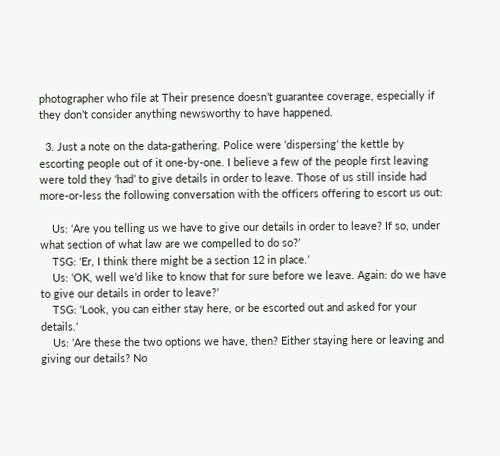photographer who file at Their presence doesn’t guarantee coverage, especially if they don’t consider anything newsworthy to have happened.

  3. Just a note on the data-gathering. Police were ‘dispersing’ the kettle by escorting people out of it one-by-one. I believe a few of the people first leaving were told they ‘had’ to give details in order to leave. Those of us still inside had more-or-less the following conversation with the officers offering to escort us out:

    Us: ‘Are you telling us we have to give our details in order to leave? If so, under what section of what law are we compelled to do so?’
    TSG: ‘Er, I think there might be a section 12 in place.’
    Us: ‘OK, well we’d like to know that for sure before we leave. Again: do we have to give our details in order to leave?’
    TSG: ‘Look, you can either stay here, or be escorted out and asked for your details.’
    Us: ‘Are these the two options we have, then? Either staying here or leaving and giving our details? No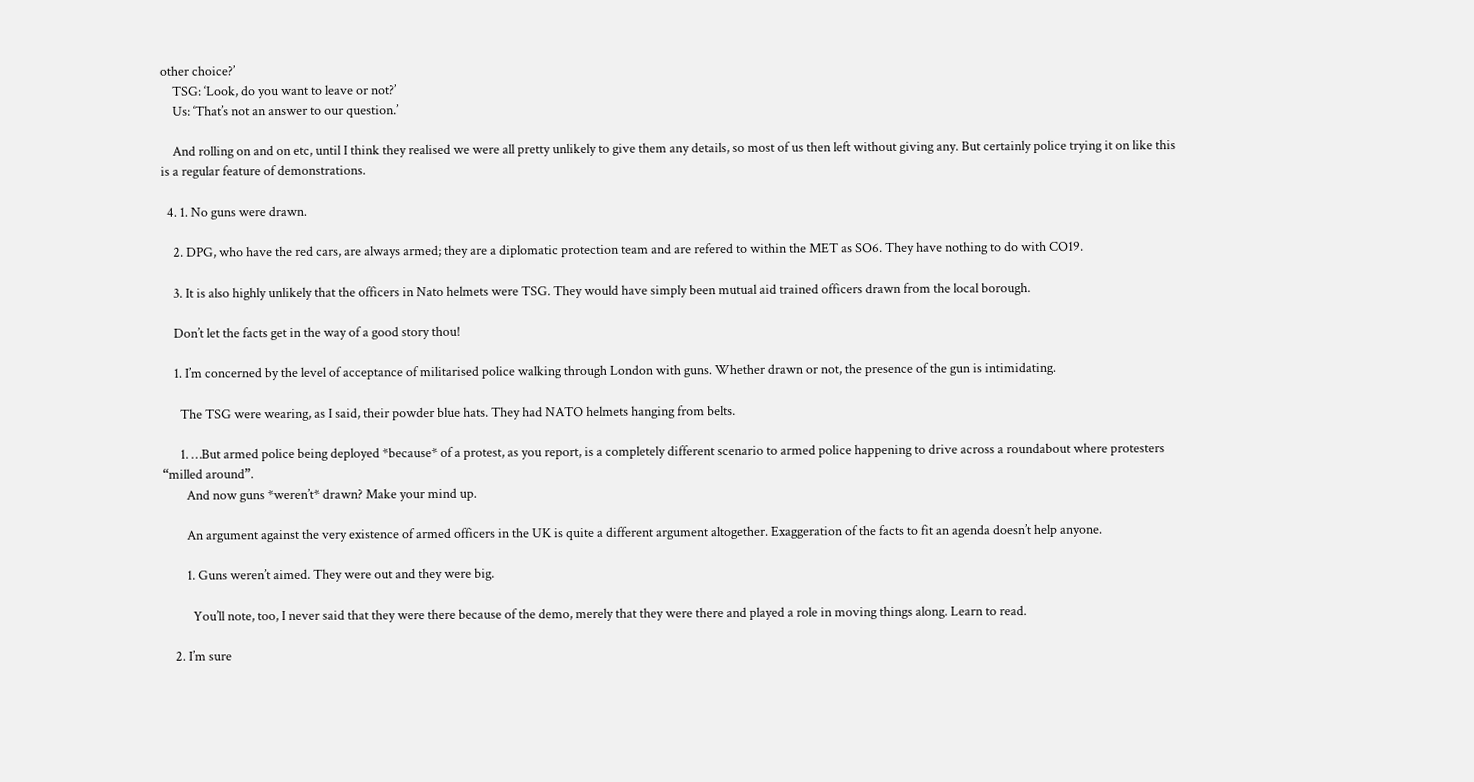other choice?’
    TSG: ‘Look, do you want to leave or not?’
    Us: ‘That’s not an answer to our question.’

    And rolling on and on etc, until I think they realised we were all pretty unlikely to give them any details, so most of us then left without giving any. But certainly police trying it on like this is a regular feature of demonstrations.

  4. 1. No guns were drawn.

    2. DPG, who have the red cars, are always armed; they are a diplomatic protection team and are refered to within the MET as SO6. They have nothing to do with CO19.

    3. It is also highly unlikely that the officers in Nato helmets were TSG. They would have simply been mutual aid trained officers drawn from the local borough.

    Don’t let the facts get in the way of a good story thou!

    1. I’m concerned by the level of acceptance of militarised police walking through London with guns. Whether drawn or not, the presence of the gun is intimidating.

      The TSG were wearing, as I said, their powder blue hats. They had NATO helmets hanging from belts.

      1. …But armed police being deployed *because* of a protest, as you report, is a completely different scenario to armed police happening to drive across a roundabout where protesters “milled around”.
        And now guns *weren’t* drawn? Make your mind up.

        An argument against the very existence of armed officers in the UK is quite a different argument altogether. Exaggeration of the facts to fit an agenda doesn’t help anyone.

        1. Guns weren’t aimed. They were out and they were big.

          You’ll note, too, I never said that they were there because of the demo, merely that they were there and played a role in moving things along. Learn to read.

    2. I’m sure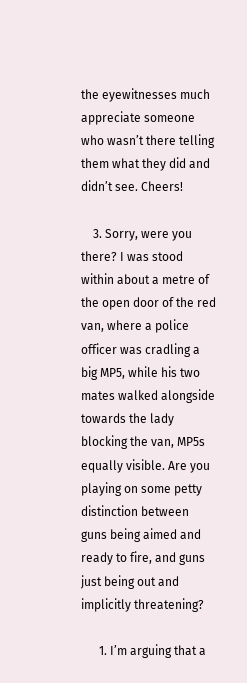the eyewitnesses much appreciate someone who wasn’t there telling them what they did and didn’t see. Cheers!

    3. Sorry, were you there? I was stood within about a metre of the open door of the red van, where a police officer was cradling a big MP5, while his two mates walked alongside towards the lady blocking the van, MP5s equally visible. Are you playing on some petty distinction between guns being aimed and ready to fire, and guns just being out and implicitly threatening?

      1. I’m arguing that a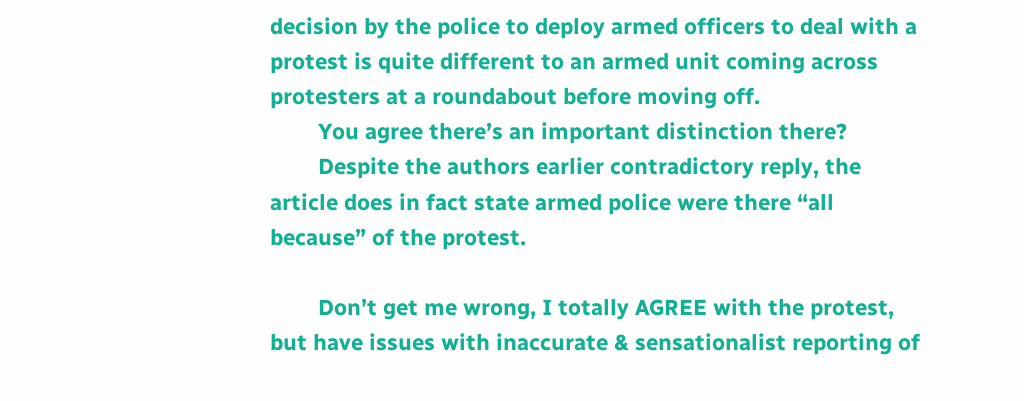decision by the police to deploy armed officers to deal with a protest is quite different to an armed unit coming across protesters at a roundabout before moving off.
        You agree there’s an important distinction there?
        Despite the authors earlier contradictory reply, the article does in fact state armed police were there “all because” of the protest.

        Don’t get me wrong, I totally AGREE with the protest, but have issues with inaccurate & sensationalist reporting of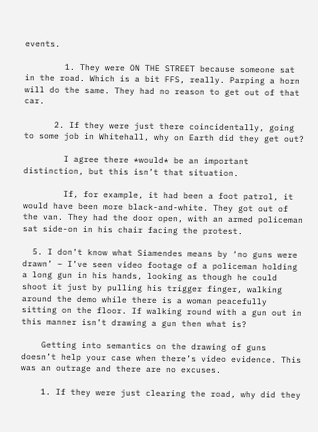events.

        1. They were ON THE STREET because someone sat in the road. Which is a bit FFS, really. Parping a horn will do the same. They had no reason to get out of that car.

      2. If they were just there coincidentally, going to some job in Whitehall, why on Earth did they get out?

        I agree there *would* be an important distinction, but this isn’t that situation.

        If, for example, it had been a foot patrol, it would have been more black-and-white. They got out of the van. They had the door open, with an armed policeman sat side-on in his chair facing the protest.

  5. I don’t know what Siamendes means by ‘no guns were drawn’ – I’ve seen video footage of a policeman holding a long gun in his hands, looking as though he could shoot it just by pulling his trigger finger, walking around the demo while there is a woman peacefully sitting on the floor. If walking round with a gun out in this manner isn’t drawing a gun then what is?

    Getting into semantics on the drawing of guns doesn’t help your case when there’s video evidence. This was an outrage and there are no excuses.

    1. If they were just clearing the road, why did they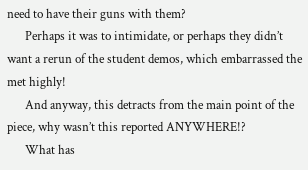need to have their guns with them?
      Perhaps it was to intimidate, or perhaps they didn’t want a rerun of the student demos, which embarrassed the met highly!
      And anyway, this detracts from the main point of the piece, why wasn’t this reported ANYWHERE!?
      What has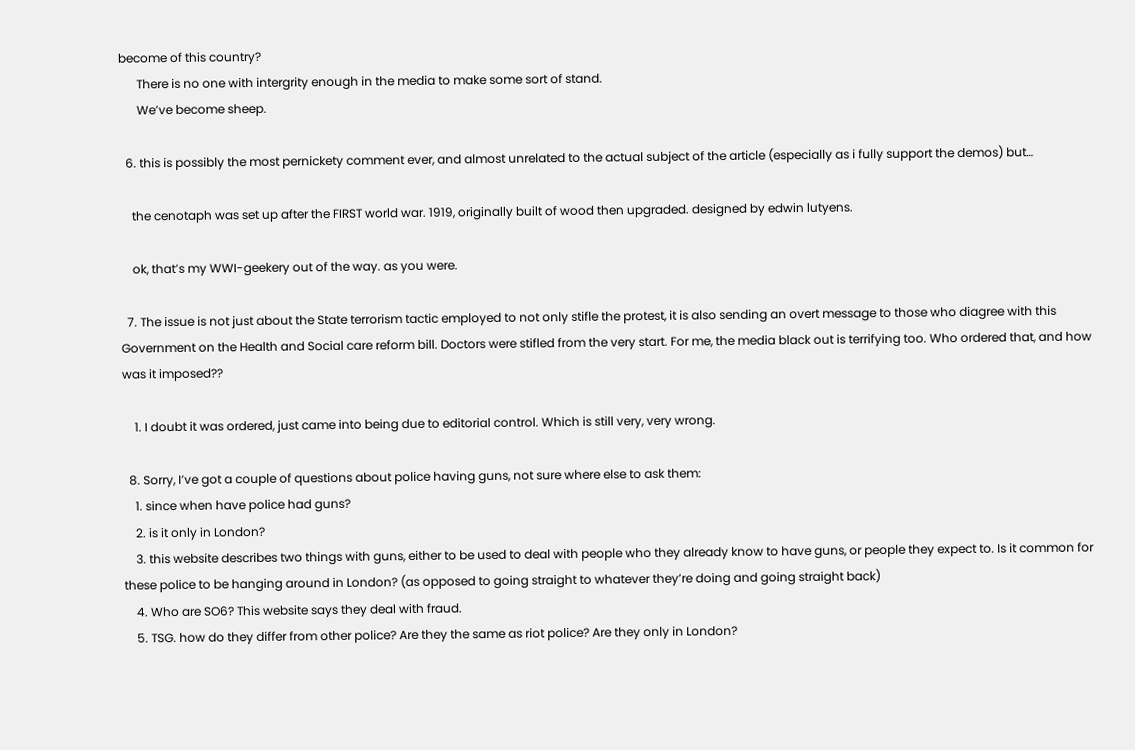become of this country?
      There is no one with intergrity enough in the media to make some sort of stand.
      We’ve become sheep.

  6. this is possibly the most pernickety comment ever, and almost unrelated to the actual subject of the article (especially as i fully support the demos) but…

    the cenotaph was set up after the FIRST world war. 1919, originally built of wood then upgraded. designed by edwin lutyens.

    ok, that’s my WWI-geekery out of the way. as you were.

  7. The issue is not just about the State terrorism tactic employed to not only stifle the protest, it is also sending an overt message to those who diagree with this Government on the Health and Social care reform bill. Doctors were stifled from the very start. For me, the media black out is terrifying too. Who ordered that, and how was it imposed??

    1. I doubt it was ordered, just came into being due to editorial control. Which is still very, very wrong.

  8. Sorry, I’ve got a couple of questions about police having guns, not sure where else to ask them:
    1. since when have police had guns?
    2. is it only in London?
    3. this website describes two things with guns, either to be used to deal with people who they already know to have guns, or people they expect to. Is it common for these police to be hanging around in London? (as opposed to going straight to whatever they’re doing and going straight back)
    4. Who are SO6? This website says they deal with fraud.
    5. TSG. how do they differ from other police? Are they the same as riot police? Are they only in London?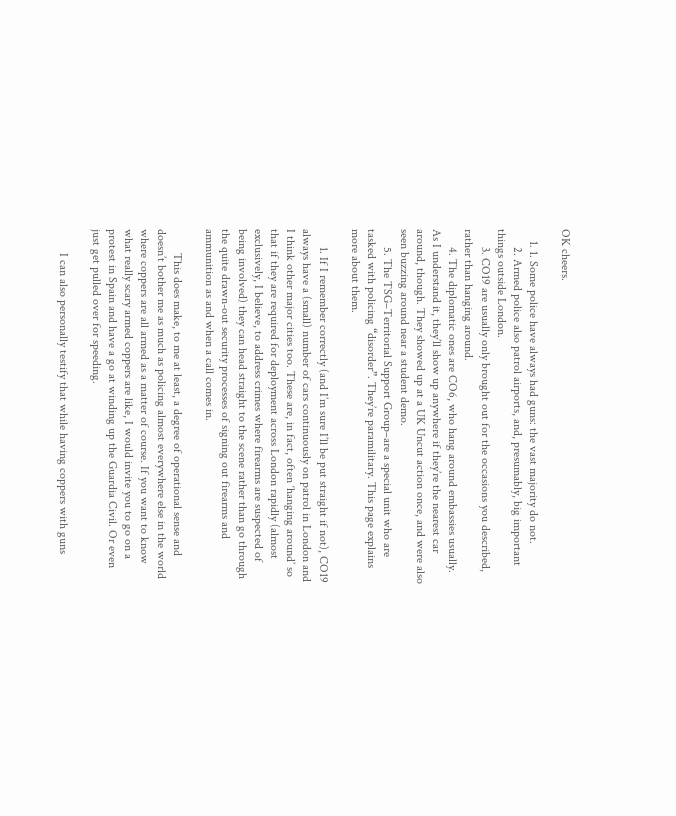OK cheers.

    1. 1. Some police have always had guns: the vast majority do not.
      2. Armed police also patrol airports, and, presumably, big important things outside London.
      3. CO19 are usually only brought out for the occasions you described, rather than hanging around.
      4. The diplomatic ones are CO6, who hang around embassies usually. As I understand it, they’ll show up anywhere if they’re the nearest car around, though. They showed up at a UK Uncut action once, and were also seen buzzing around near a student demo.
      5. The TSG–Territorial Support Group–are a special unit who are tasked with policing “disorder”. They’re paramilitary. This page explains more about them.

      1. If I remember correctly (and I’m sure I’ll be put straight if not), CO19 always have a (small) number of cars continuously on patrol in London and I think other major cities too. These are, in fact, often ‘hanging around’ so that if they are required for deployment across London rapidly (almost exclusively, I believe, to address crimes where firearms are suspected of being involved) they can head straight to the scene rather than go through the quite drawn-out security processes of signing out firearms and ammunition as and when a call comes in.

        This does make, to me at least, a degree of operational sense and doesn’t bother me as much as policing almost everywhere else in the world where coppers are all armed as a matter of course. If you want to know what really scary armed coppers are like, I would invite you to go on a protest in Spain and have a go at winding up the Guardia Civil. Or even just get pulled over for speeding.

        I can also personally testify that while having coppers with guns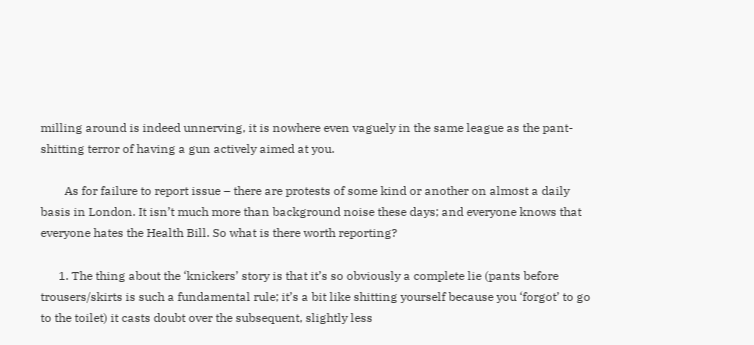milling around is indeed unnerving, it is nowhere even vaguely in the same league as the pant-shitting terror of having a gun actively aimed at you.

        As for failure to report issue – there are protests of some kind or another on almost a daily basis in London. It isn’t much more than background noise these days; and everyone knows that everyone hates the Health Bill. So what is there worth reporting?

      1. The thing about the ‘knickers’ story is that it’s so obviously a complete lie (pants before trousers/skirts is such a fundamental rule; it’s a bit like shitting yourself because you ‘forgot’ to go to the toilet) it casts doubt over the subsequent, slightly less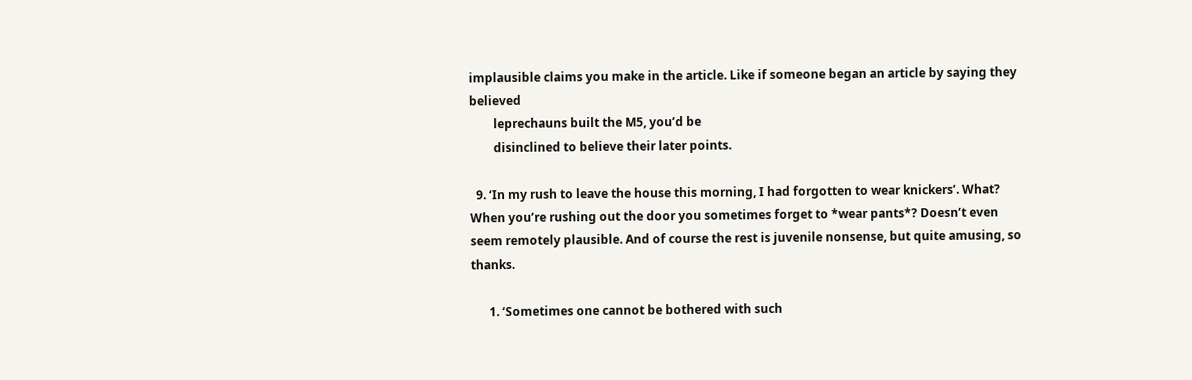implausible claims you make in the article. Like if someone began an article by saying they believed
        leprechauns built the M5, you’d be
        disinclined to believe their later points.

  9. ‘In my rush to leave the house this morning, I had forgotten to wear knickers’. What? When you’re rushing out the door you sometimes forget to *wear pants*? Doesn’t even seem remotely plausible. And of course the rest is juvenile nonsense, but quite amusing, so thanks.

      1. ‘Sometimes one cannot be bothered with such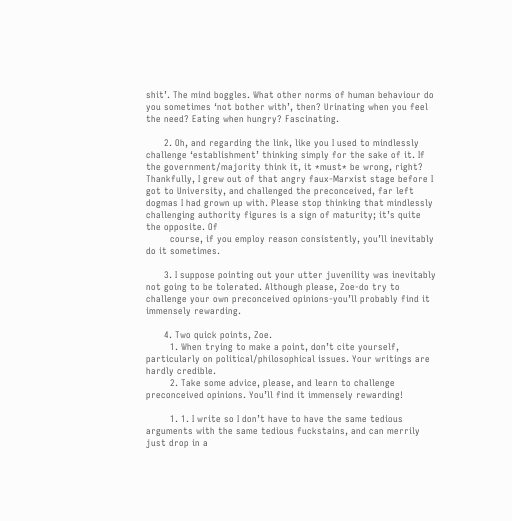shit’. The mind boggles. What other norms of human behaviour do you sometimes ‘not bother with’, then? Urinating when you feel the need? Eating when hungry? Fascinating.

      2. Oh, and regarding the link, like you I used to mindlessly challenge ‘establishment’ thinking simply for the sake of it. If the government/majority think it, it *must* be wrong, right? Thankfully, I grew out of that angry faux-Marxist stage before I got to University, and challenged the preconceived, far left dogmas I had grown up with. Please stop thinking that mindlessly challenging authority figures is a sign of maturity; it’s quite the opposite. Of
        course, if you employ reason consistently, you’ll inevitably do it sometimes.

      3. I suppose pointing out your utter juvenility was inevitably not going to be tolerated. Although please, Zoe-do try to challenge your own preconceived opinions-you’ll probably find it immensely rewarding.

      4. Two quick points, Zoe.
        1. When trying to make a point, don’t cite yourself, particularly on political/philosophical issues. Your writings are hardly credible.
        2. Take some advice, please, and learn to challenge preconceived opinions. You’ll find it immensely rewarding!

        1. 1. I write so I don’t have to have the same tedious arguments with the same tedious fuckstains, and can merrily just drop in a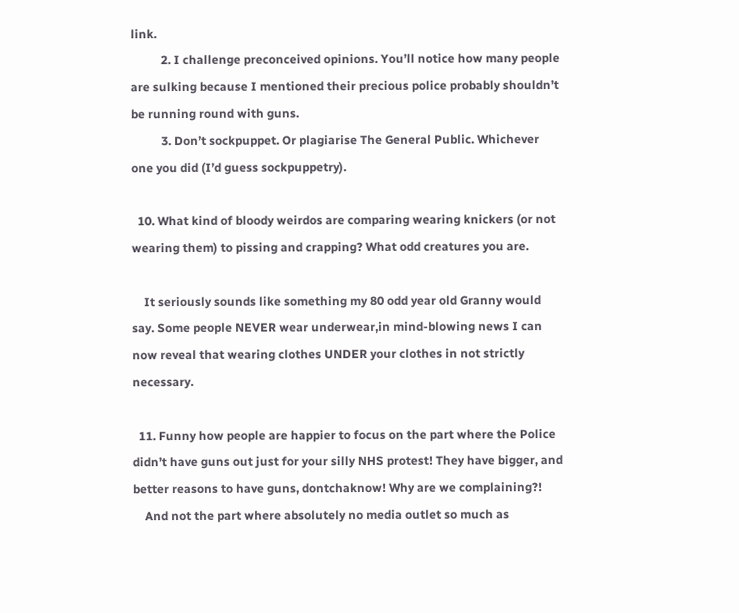link.
          2. I challenge preconceived opinions. You’ll notice how many people are sulking because I mentioned their precious police probably shouldn’t be running round with guns.
          3. Don’t sockpuppet. Or plagiarise The General Public. Whichever one you did (I’d guess sockpuppetry).

  10. What kind of bloody weirdos are comparing wearing knickers (or not wearing them) to pissing and crapping? What odd creatures you are.

    It seriously sounds like something my 80 odd year old Granny would say. Some people NEVER wear underwear,in mind-blowing news I can now reveal that wearing clothes UNDER your clothes in not strictly necessary.

  11. Funny how people are happier to focus on the part where the Police didn’t have guns out just for your silly NHS protest! They have bigger, and better reasons to have guns, dontchaknow! Why are we complaining?!
    And not the part where absolutely no media outlet so much as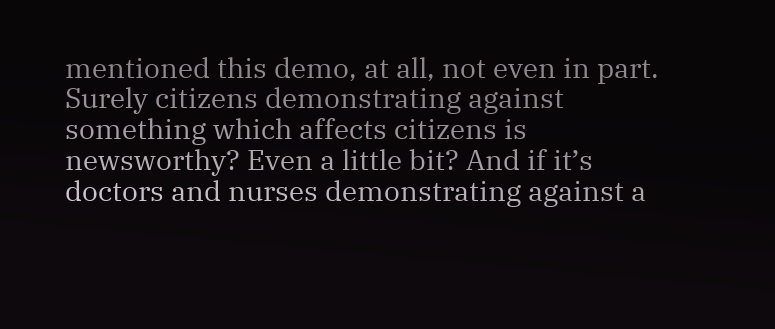mentioned this demo, at all, not even in part. Surely citizens demonstrating against something which affects citizens is newsworthy? Even a little bit? And if it’s doctors and nurses demonstrating against a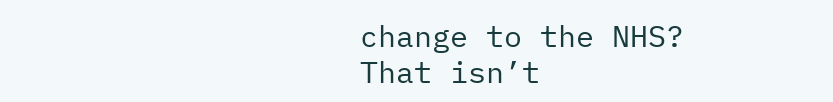change to the NHS? That isn’t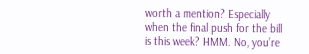worth a mention? Especially when the final push for the bill is this week? HMM. No, you’re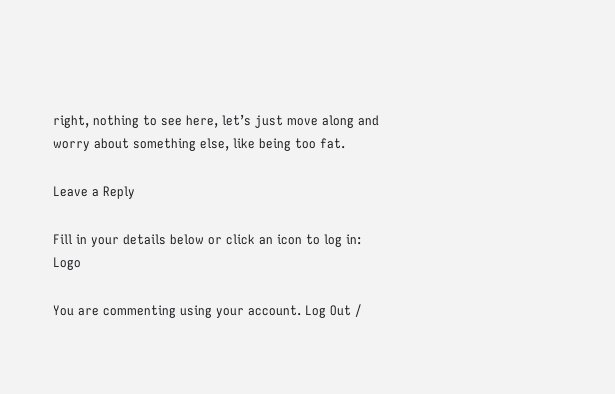right, nothing to see here, let’s just move along and worry about something else, like being too fat.

Leave a Reply

Fill in your details below or click an icon to log in: Logo

You are commenting using your account. Log Out /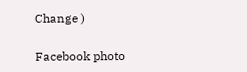Change )

Facebook photo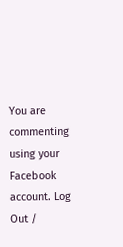You are commenting using your Facebook account. Log Out /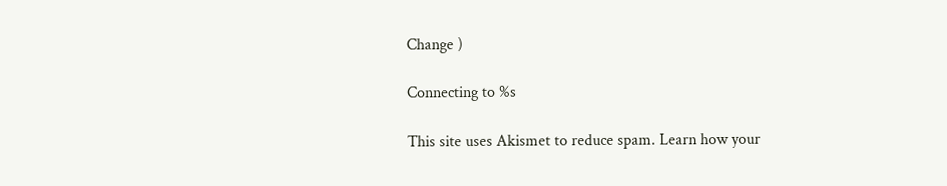Change )

Connecting to %s

This site uses Akismet to reduce spam. Learn how your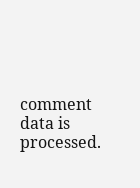comment data is processed.